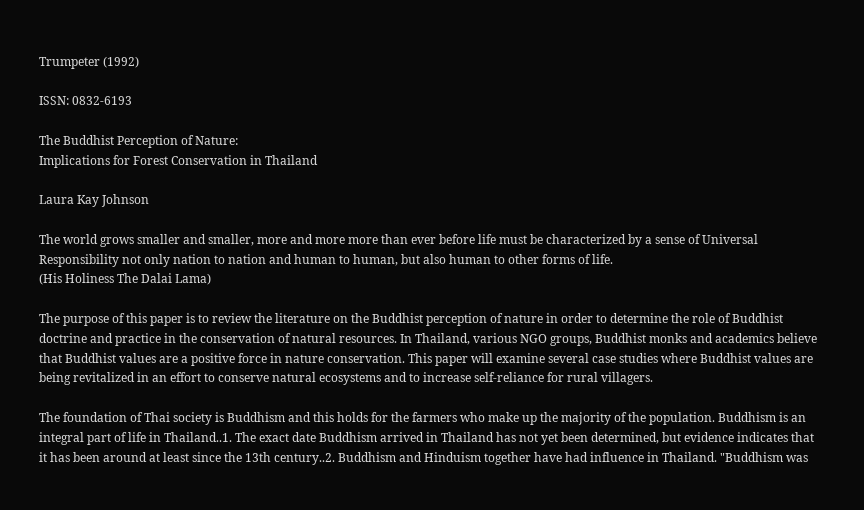Trumpeter (1992)

ISSN: 0832-6193

The Buddhist Perception of Nature:
Implications for Forest Conservation in Thailand

Laura Kay Johnson

The world grows smaller and smaller, more and more more than ever before life must be characterized by a sense of Universal Responsibility not only nation to nation and human to human, but also human to other forms of life.
(His Holiness The Dalai Lama)

The purpose of this paper is to review the literature on the Buddhist perception of nature in order to determine the role of Buddhist doctrine and practice in the conservation of natural resources. In Thailand, various NGO groups, Buddhist monks and academics believe that Buddhist values are a positive force in nature conservation. This paper will examine several case studies where Buddhist values are being revitalized in an effort to conserve natural ecosystems and to increase self-reliance for rural villagers.

The foundation of Thai society is Buddhism and this holds for the farmers who make up the majority of the population. Buddhism is an integral part of life in Thailand..1. The exact date Buddhism arrived in Thailand has not yet been determined, but evidence indicates that it has been around at least since the 13th century..2. Buddhism and Hinduism together have had influence in Thailand. "Buddhism was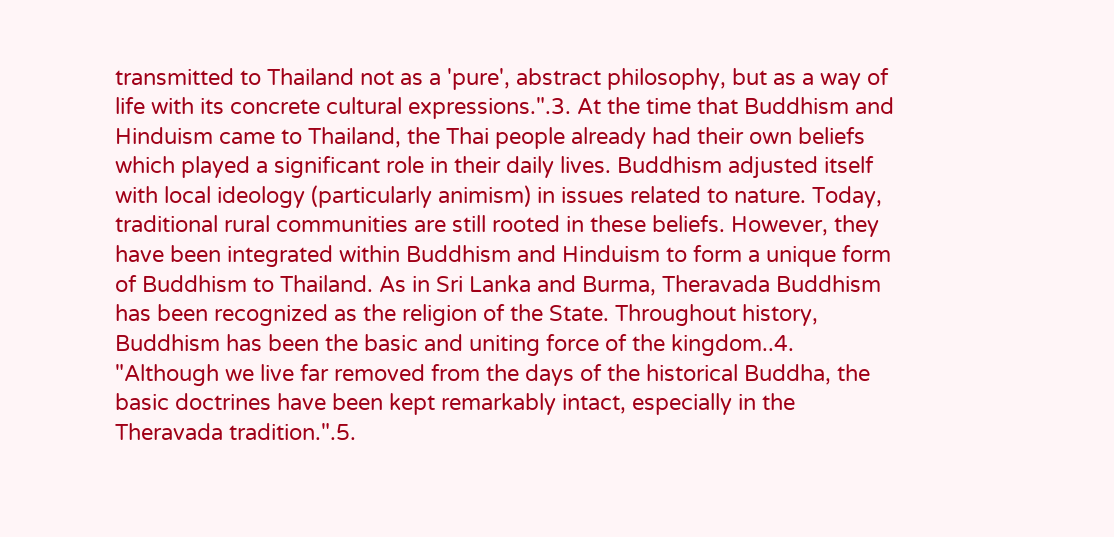transmitted to Thailand not as a 'pure', abstract philosophy, but as a way of life with its concrete cultural expressions.".3. At the time that Buddhism and Hinduism came to Thailand, the Thai people already had their own beliefs which played a significant role in their daily lives. Buddhism adjusted itself with local ideology (particularly animism) in issues related to nature. Today, traditional rural communities are still rooted in these beliefs. However, they have been integrated within Buddhism and Hinduism to form a unique form of Buddhism to Thailand. As in Sri Lanka and Burma, Theravada Buddhism has been recognized as the religion of the State. Throughout history, Buddhism has been the basic and uniting force of the kingdom..4. "Although we live far removed from the days of the historical Buddha, the basic doctrines have been kept remarkably intact, especially in the Theravada tradition.".5.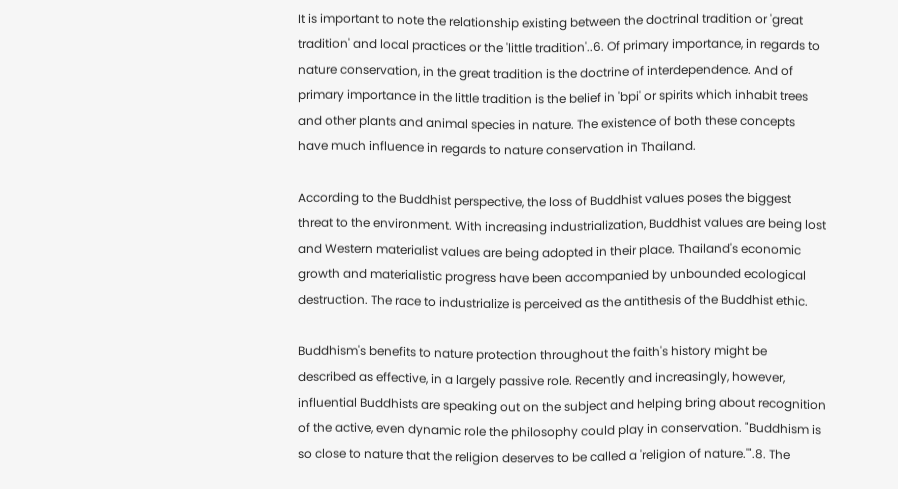It is important to note the relationship existing between the doctrinal tradition or 'great tradition' and local practices or the 'little tradition'..6. Of primary importance, in regards to nature conservation, in the great tradition is the doctrine of interdependence. And of primary importance in the little tradition is the belief in 'bpi' or spirits which inhabit trees and other plants and animal species in nature. The existence of both these concepts have much influence in regards to nature conservation in Thailand.

According to the Buddhist perspective, the loss of Buddhist values poses the biggest threat to the environment. With increasing industrialization, Buddhist values are being lost and Western materialist values are being adopted in their place. Thailand's economic growth and materialistic progress have been accompanied by unbounded ecological destruction. The race to industrialize is perceived as the antithesis of the Buddhist ethic.

Buddhism's benefits to nature protection throughout the faith's history might be described as effective, in a largely passive role. Recently and increasingly, however, influential Buddhists are speaking out on the subject and helping bring about recognition of the active, even dynamic role the philosophy could play in conservation. "Buddhism is so close to nature that the religion deserves to be called a 'religion of nature.'".8. The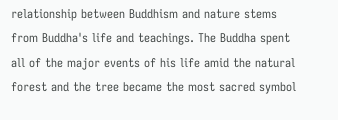relationship between Buddhism and nature stems from Buddha's life and teachings. The Buddha spent all of the major events of his life amid the natural forest and the tree became the most sacred symbol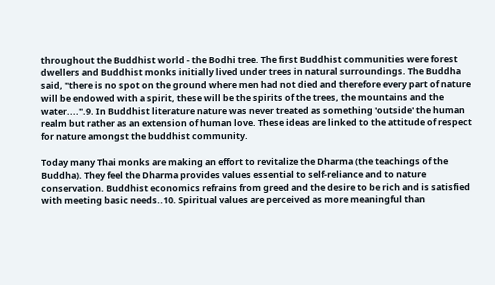throughout the Buddhist world - the Bodhi tree. The first Buddhist communities were forest dwellers and Buddhist monks initially lived under trees in natural surroundings. The Buddha said, "there is no spot on the ground where men had not died and therefore every part of nature will be endowed with a spirit, these will be the spirits of the trees, the mountains and the water....".9. In Buddhist literature nature was never treated as something 'outside' the human realm but rather as an extension of human love. These ideas are linked to the attitude of respect for nature amongst the buddhist community.

Today many Thai monks are making an effort to revitalize the Dharma (the teachings of the Buddha). They feel the Dharma provides values essential to self-reliance and to nature conservation. Buddhist economics refrains from greed and the desire to be rich and is satisfied with meeting basic needs..10. Spiritual values are perceived as more meaningful than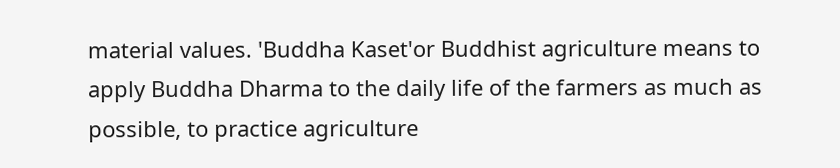material values. 'Buddha Kaset'or Buddhist agriculture means to apply Buddha Dharma to the daily life of the farmers as much as possible, to practice agriculture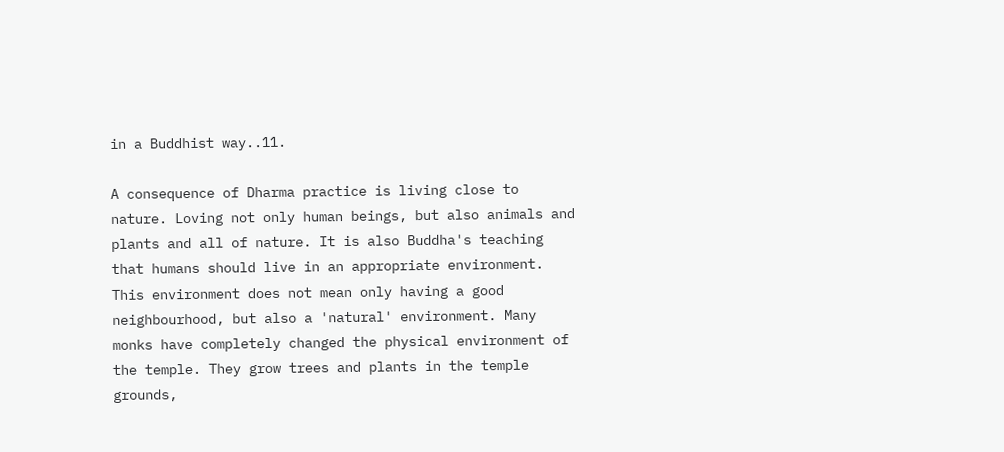in a Buddhist way..11.

A consequence of Dharma practice is living close to nature. Loving not only human beings, but also animals and plants and all of nature. It is also Buddha's teaching that humans should live in an appropriate environment. This environment does not mean only having a good neighbourhood, but also a 'natural' environment. Many monks have completely changed the physical environment of the temple. They grow trees and plants in the temple grounds,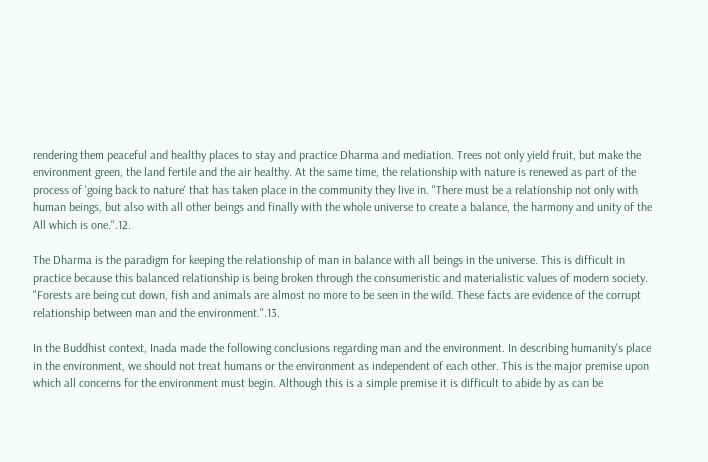rendering them peaceful and healthy places to stay and practice Dharma and mediation. Trees not only yield fruit, but make the environment green, the land fertile and the air healthy. At the same time, the relationship with nature is renewed as part of the process of 'going back to nature' that has taken place in the community they live in. "There must be a relationship not only with human beings, but also with all other beings and finally with the whole universe to create a balance, the harmony and unity of the All which is one.".12.

The Dharma is the paradigm for keeping the relationship of man in balance with all beings in the universe. This is difficult in practice because this balanced relationship is being broken through the consumeristic and materialistic values of modern society. "Forests are being cut down, fish and animals are almost no more to be seen in the wild. These facts are evidence of the corrupt relationship between man and the environment.".13.

In the Buddhist context, Inada made the following conclusions regarding man and the environment. In describing humanity's place in the environment, we should not treat humans or the environment as independent of each other. This is the major premise upon which all concerns for the environment must begin. Although this is a simple premise it is difficult to abide by as can be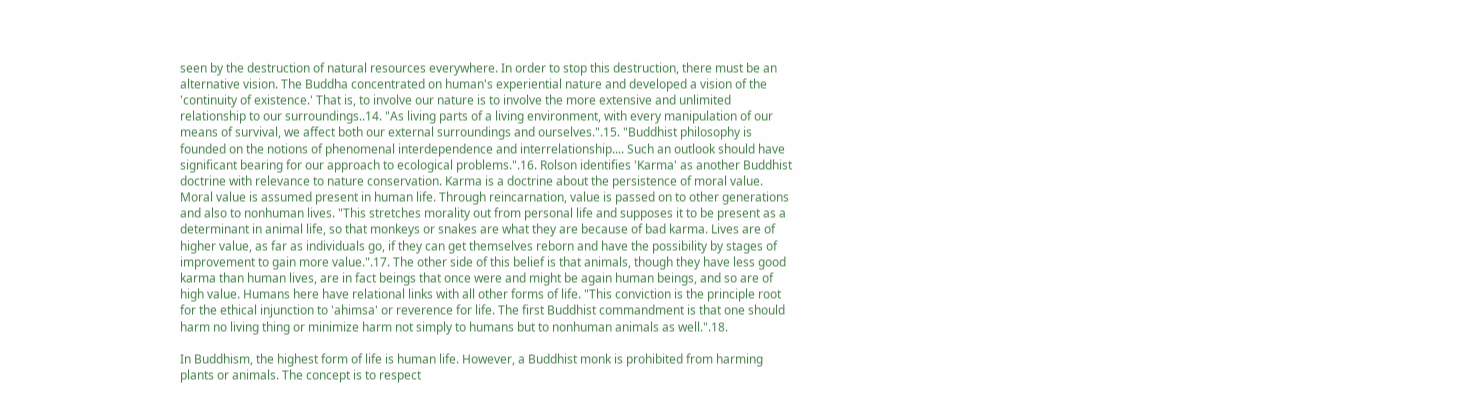seen by the destruction of natural resources everywhere. In order to stop this destruction, there must be an alternative vision. The Buddha concentrated on human's experiential nature and developed a vision of the 'continuity of existence.' That is, to involve our nature is to involve the more extensive and unlimited relationship to our surroundings..14. "As living parts of a living environment, with every manipulation of our means of survival, we affect both our external surroundings and ourselves.".15. "Buddhist philosophy is founded on the notions of phenomenal interdependence and interrelationship.... Such an outlook should have significant bearing for our approach to ecological problems.".16. Rolson identifies 'Karma' as another Buddhist doctrine with relevance to nature conservation. Karma is a doctrine about the persistence of moral value. Moral value is assumed present in human life. Through reincarnation, value is passed on to other generations and also to nonhuman lives. "This stretches morality out from personal life and supposes it to be present as a determinant in animal life, so that monkeys or snakes are what they are because of bad karma. Lives are of higher value, as far as individuals go, if they can get themselves reborn and have the possibility by stages of improvement to gain more value.".17. The other side of this belief is that animals, though they have less good karma than human lives, are in fact beings that once were and might be again human beings, and so are of high value. Humans here have relational links with all other forms of life. "This conviction is the principle root for the ethical injunction to 'ahimsa' or reverence for life. The first Buddhist commandment is that one should harm no living thing or minimize harm not simply to humans but to nonhuman animals as well.".18.

In Buddhism, the highest form of life is human life. However, a Buddhist monk is prohibited from harming plants or animals. The concept is to respect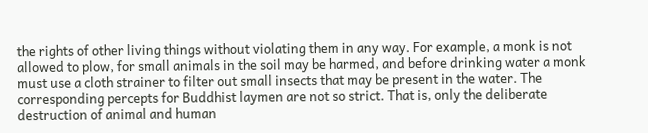the rights of other living things without violating them in any way. For example, a monk is not allowed to plow, for small animals in the soil may be harmed, and before drinking water a monk must use a cloth strainer to filter out small insects that may be present in the water. The corresponding percepts for Buddhist laymen are not so strict. That is, only the deliberate destruction of animal and human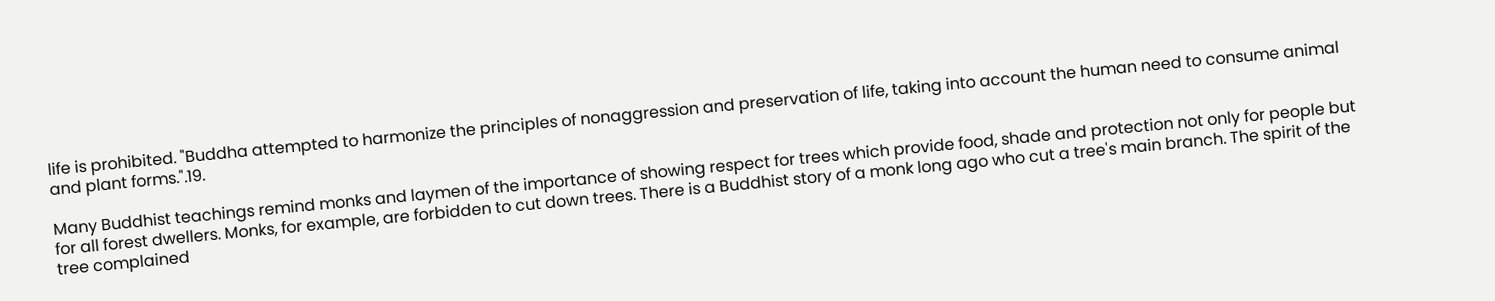life is prohibited. "Buddha attempted to harmonize the principles of nonaggression and preservation of life, taking into account the human need to consume animal and plant forms.".19.

Many Buddhist teachings remind monks and laymen of the importance of showing respect for trees which provide food, shade and protection not only for people but for all forest dwellers. Monks, for example, are forbidden to cut down trees. There is a Buddhist story of a monk long ago who cut a tree's main branch. The spirit of the tree complained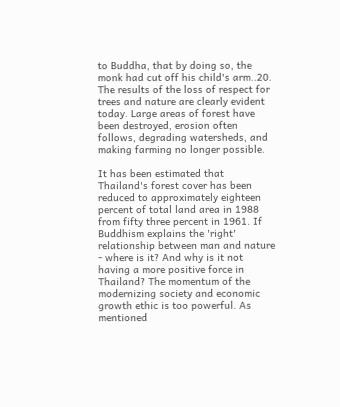to Buddha, that by doing so, the monk had cut off his child's arm..20. The results of the loss of respect for trees and nature are clearly evident today. Large areas of forest have been destroyed, erosion often follows, degrading watersheds, and making farming no longer possible.

It has been estimated that Thailand's forest cover has been reduced to approximately eighteen percent of total land area in 1988 from fifty three percent in 1961. If Buddhism explains the 'right' relationship between man and nature - where is it? And why is it not having a more positive force in Thailand? The momentum of the modernizing society and economic growth ethic is too powerful. As mentioned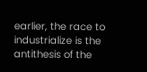earlier, the race to industrialize is the antithesis of the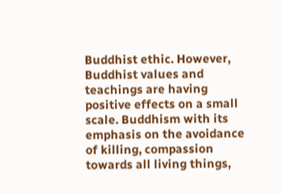Buddhist ethic. However, Buddhist values and teachings are having positive effects on a small scale. Buddhism with its emphasis on the avoidance of killing, compassion towards all living things,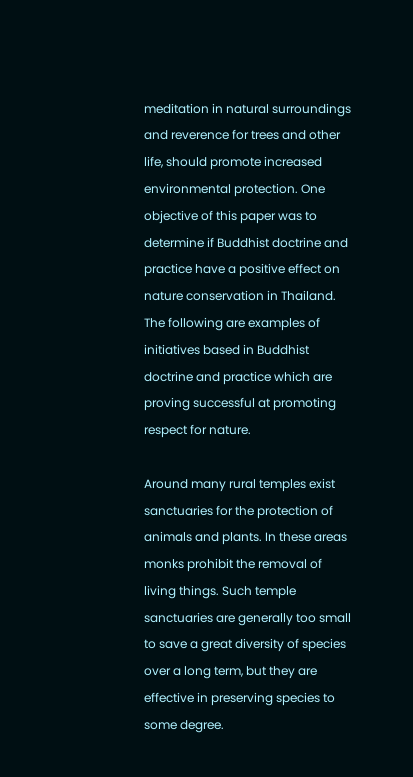meditation in natural surroundings and reverence for trees and other life, should promote increased environmental protection. One objective of this paper was to determine if Buddhist doctrine and practice have a positive effect on nature conservation in Thailand. The following are examples of initiatives based in Buddhist doctrine and practice which are proving successful at promoting respect for nature.

Around many rural temples exist sanctuaries for the protection of animals and plants. In these areas monks prohibit the removal of living things. Such temple sanctuaries are generally too small to save a great diversity of species over a long term, but they are effective in preserving species to some degree.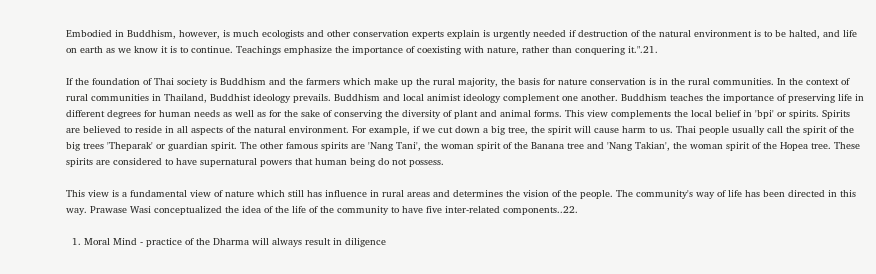Embodied in Buddhism, however, is much ecologists and other conservation experts explain is urgently needed if destruction of the natural environment is to be halted, and life on earth as we know it is to continue. Teachings emphasize the importance of coexisting with nature, rather than conquering it.".21.

If the foundation of Thai society is Buddhism and the farmers which make up the rural majority, the basis for nature conservation is in the rural communities. In the context of rural communities in Thailand, Buddhist ideology prevails. Buddhism and local animist ideology complement one another. Buddhism teaches the importance of preserving life in different degrees for human needs as well as for the sake of conserving the diversity of plant and animal forms. This view complements the local belief in 'bpi' or spirits. Spirits are believed to reside in all aspects of the natural environment. For example, if we cut down a big tree, the spirit will cause harm to us. Thai people usually call the spirit of the big trees 'Theparak' or guardian spirit. The other famous spirits are 'Nang Tani', the woman spirit of the Banana tree and 'Nang Takian', the woman spirit of the Hopea tree. These spirits are considered to have supernatural powers that human being do not possess.

This view is a fundamental view of nature which still has influence in rural areas and determines the vision of the people. The community's way of life has been directed in this way. Prawase Wasi conceptualized the idea of the life of the community to have five inter-related components..22.

  1. Moral Mind - practice of the Dharma will always result in diligence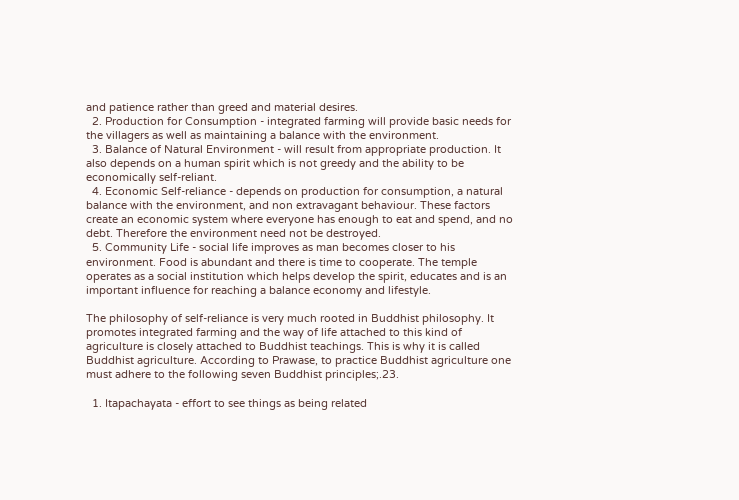and patience rather than greed and material desires.
  2. Production for Consumption - integrated farming will provide basic needs for the villagers as well as maintaining a balance with the environment.
  3. Balance of Natural Environment - will result from appropriate production. It also depends on a human spirit which is not greedy and the ability to be economically self-reliant.
  4. Economic Self-reliance - depends on production for consumption, a natural balance with the environment, and non extravagant behaviour. These factors create an economic system where everyone has enough to eat and spend, and no debt. Therefore the environment need not be destroyed.
  5. Community Life - social life improves as man becomes closer to his environment. Food is abundant and there is time to cooperate. The temple operates as a social institution which helps develop the spirit, educates and is an important influence for reaching a balance economy and lifestyle.

The philosophy of self-reliance is very much rooted in Buddhist philosophy. It promotes integrated farming and the way of life attached to this kind of agriculture is closely attached to Buddhist teachings. This is why it is called Buddhist agriculture. According to Prawase, to practice Buddhist agriculture one must adhere to the following seven Buddhist principles;.23.

  1. Itapachayata - effort to see things as being related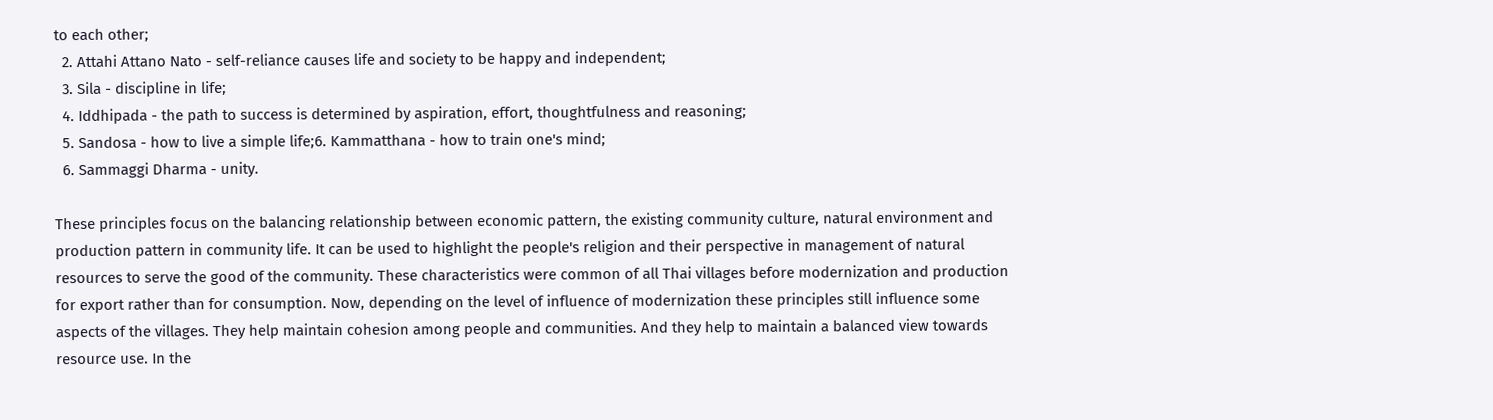to each other;
  2. Attahi Attano Nato - self-reliance causes life and society to be happy and independent;
  3. Sila - discipline in life;
  4. Iddhipada - the path to success is determined by aspiration, effort, thoughtfulness and reasoning;
  5. Sandosa - how to live a simple life;6. Kammatthana - how to train one's mind;
  6. Sammaggi Dharma - unity.

These principles focus on the balancing relationship between economic pattern, the existing community culture, natural environment and production pattern in community life. It can be used to highlight the people's religion and their perspective in management of natural resources to serve the good of the community. These characteristics were common of all Thai villages before modernization and production for export rather than for consumption. Now, depending on the level of influence of modernization these principles still influence some aspects of the villages. They help maintain cohesion among people and communities. And they help to maintain a balanced view towards resource use. In the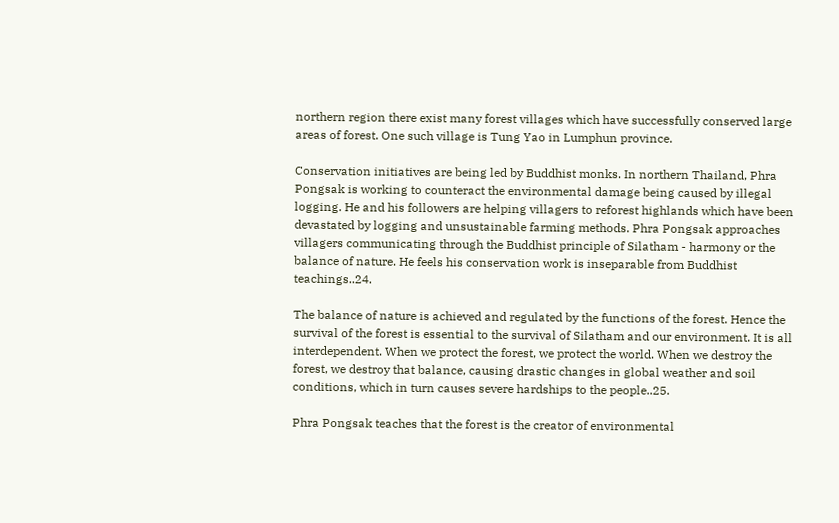northern region there exist many forest villages which have successfully conserved large areas of forest. One such village is Tung Yao in Lumphun province.

Conservation initiatives are being led by Buddhist monks. In northern Thailand, Phra Pongsak is working to counteract the environmental damage being caused by illegal logging. He and his followers are helping villagers to reforest highlands which have been devastated by logging and unsustainable farming methods. Phra Pongsak approaches villagers communicating through the Buddhist principle of Silatham - harmony or the balance of nature. He feels his conservation work is inseparable from Buddhist teachings..24.

The balance of nature is achieved and regulated by the functions of the forest. Hence the survival of the forest is essential to the survival of Silatham and our environment. It is all interdependent. When we protect the forest, we protect the world. When we destroy the forest, we destroy that balance, causing drastic changes in global weather and soil conditions, which in turn causes severe hardships to the people..25.

Phra Pongsak teaches that the forest is the creator of environmental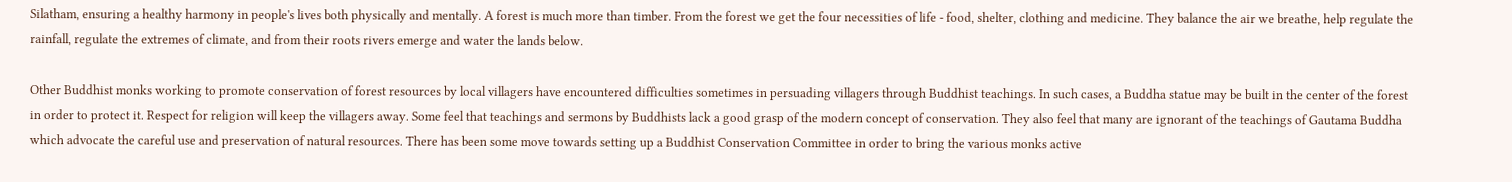Silatham, ensuring a healthy harmony in people's lives both physically and mentally. A forest is much more than timber. From the forest we get the four necessities of life - food, shelter, clothing and medicine. They balance the air we breathe, help regulate the rainfall, regulate the extremes of climate, and from their roots rivers emerge and water the lands below.

Other Buddhist monks working to promote conservation of forest resources by local villagers have encountered difficulties sometimes in persuading villagers through Buddhist teachings. In such cases, a Buddha statue may be built in the center of the forest in order to protect it. Respect for religion will keep the villagers away. Some feel that teachings and sermons by Buddhists lack a good grasp of the modern concept of conservation. They also feel that many are ignorant of the teachings of Gautama Buddha which advocate the careful use and preservation of natural resources. There has been some move towards setting up a Buddhist Conservation Committee in order to bring the various monks active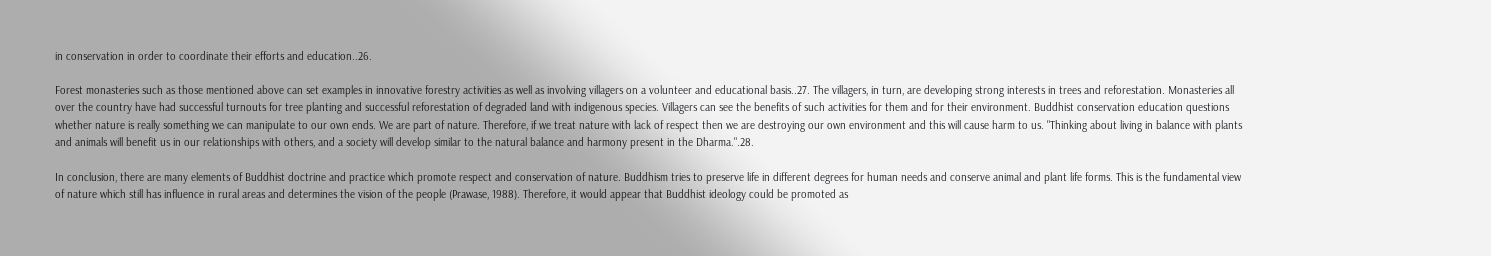in conservation in order to coordinate their efforts and education..26.

Forest monasteries such as those mentioned above can set examples in innovative forestry activities as well as involving villagers on a volunteer and educational basis..27. The villagers, in turn, are developing strong interests in trees and reforestation. Monasteries all over the country have had successful turnouts for tree planting and successful reforestation of degraded land with indigenous species. Villagers can see the benefits of such activities for them and for their environment. Buddhist conservation education questions whether nature is really something we can manipulate to our own ends. We are part of nature. Therefore, if we treat nature with lack of respect then we are destroying our own environment and this will cause harm to us. "Thinking about living in balance with plants and animals will benefit us in our relationships with others, and a society will develop similar to the natural balance and harmony present in the Dharma.".28.

In conclusion, there are many elements of Buddhist doctrine and practice which promote respect and conservation of nature. Buddhism tries to preserve life in different degrees for human needs and conserve animal and plant life forms. This is the fundamental view of nature which still has influence in rural areas and determines the vision of the people (Prawase, 1988). Therefore, it would appear that Buddhist ideology could be promoted as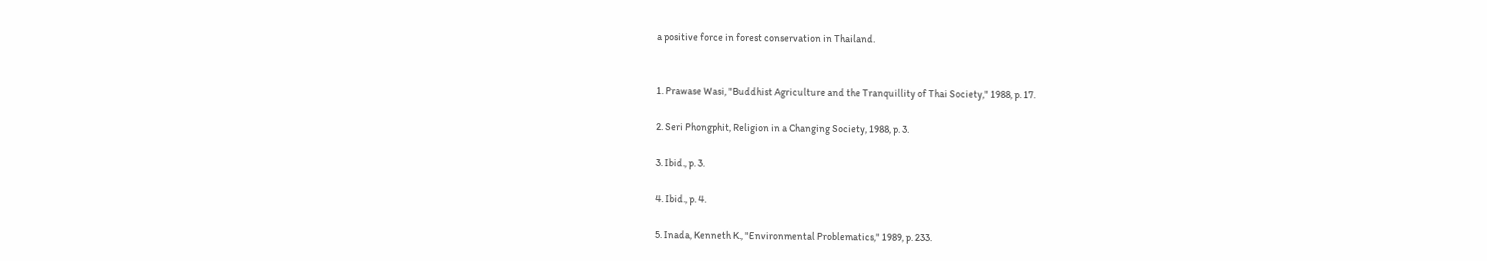a positive force in forest conservation in Thailand.


1. Prawase Wasi, "Buddhist Agriculture and the Tranquillity of Thai Society," 1988, p. 17.

2. Seri Phongphit, Religion in a Changing Society, 1988, p. 3.

3. Ibid., p. 3.

4. Ibid., p. 4.

5. Inada, Kenneth K., "Environmental Problematics," 1989, p. 233.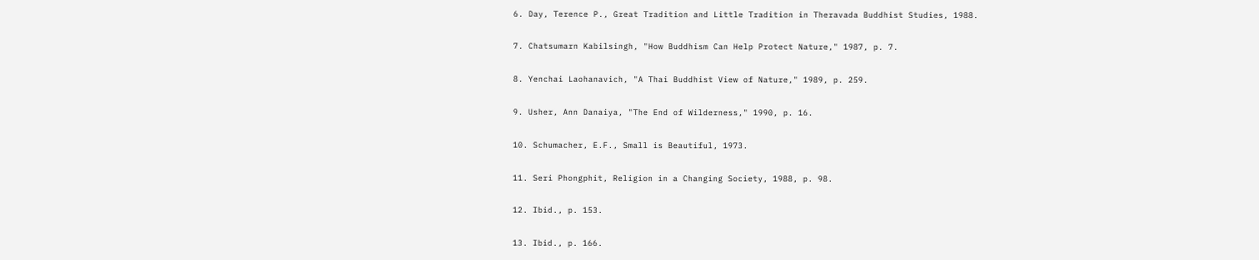6. Day, Terence P., Great Tradition and Little Tradition in Theravada Buddhist Studies, 1988.

7. Chatsumarn Kabilsingh, "How Buddhism Can Help Protect Nature," 1987, p. 7.

8. Yenchai Laohanavich, "A Thai Buddhist View of Nature," 1989, p. 259.

9. Usher, Ann Danaiya, "The End of Wilderness," 1990, p. 16.

10. Schumacher, E.F., Small is Beautiful, 1973.

11. Seri Phongphit, Religion in a Changing Society, 1988, p. 98.

12. Ibid., p. 153.

13. Ibid., p. 166.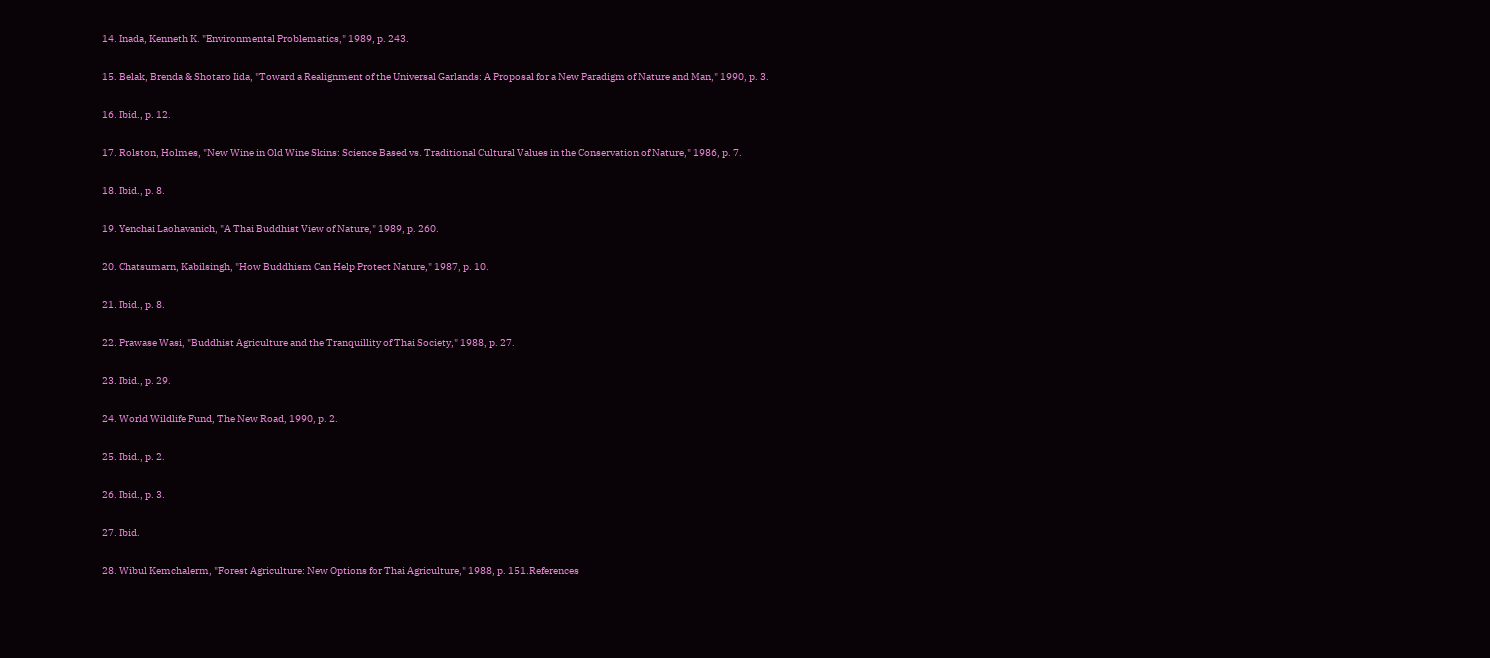14. Inada, Kenneth K. "Environmental Problematics," 1989, p. 243.

15. Belak, Brenda & Shotaro Iida, "Toward a Realignment of the Universal Garlands: A Proposal for a New Paradigm of Nature and Man," 1990, p. 3.

16. Ibid., p. 12.

17. Rolston, Holmes, "New Wine in Old Wine Skins: Science Based vs. Traditional Cultural Values in the Conservation of Nature," 1986, p. 7.

18. Ibid., p. 8.

19. Yenchai Laohavanich, "A Thai Buddhist View of Nature," 1989, p. 260.

20. Chatsumarn, Kabilsingh, "How Buddhism Can Help Protect Nature," 1987, p. 10.

21. Ibid., p. 8.

22. Prawase Wasi, "Buddhist Agriculture and the Tranquillity of Thai Society," 1988, p. 27.

23. Ibid., p. 29.

24. World Wildlife Fund, The New Road, 1990, p. 2.

25. Ibid., p. 2.

26. Ibid., p. 3.

27. Ibid.

28. Wibul Kemchalerm, "Forest Agriculture: New Options for Thai Agriculture," 1988, p. 151.References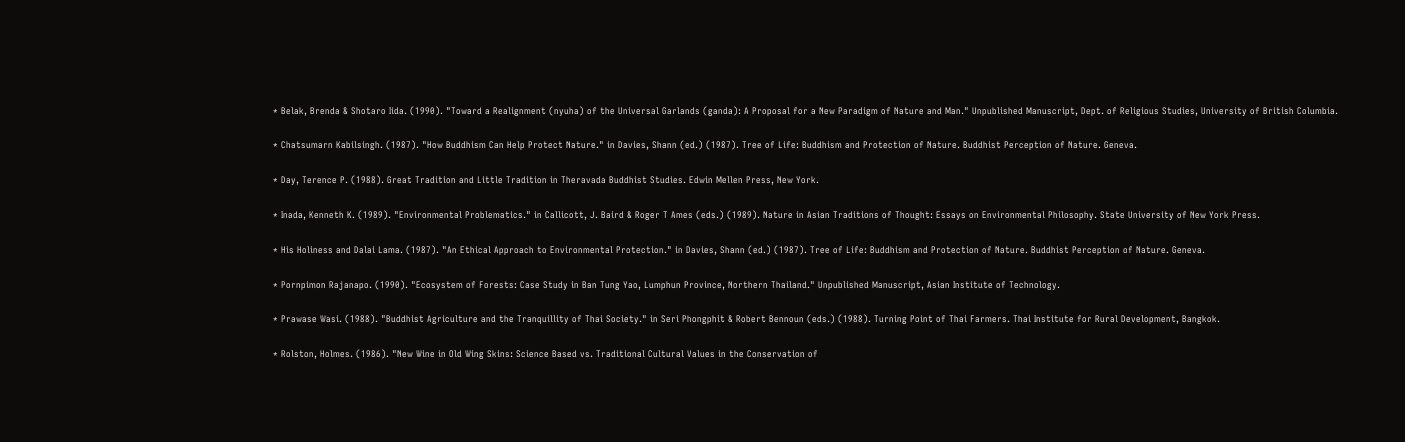* Belak, Brenda & Shotaro Iida. (1990). "Toward a Realignment (nyuha) of the Universal Garlands (ganda): A Proposal for a New Paradigm of Nature and Man." Unpublished Manuscript, Dept. of Religious Studies, University of British Columbia.

* Chatsumarn Kabilsingh. (1987). "How Buddhism Can Help Protect Nature." in Davies, Shann (ed.) (1987). Tree of Life: Buddhism and Protection of Nature. Buddhist Perception of Nature. Geneva.

* Day, Terence P. (1988). Great Tradition and Little Tradition in Theravada Buddhist Studies. Edwin Mellen Press, New York.

* Inada, Kenneth K. (1989). "Environmental Problematics." in Callicott, J. Baird & Roger T Ames (eds.) (1989). Nature in Asian Traditions of Thought: Essays on Environmental Philosophy. State University of New York Press.

* His Holiness and Dalai Lama. (1987). "An Ethical Approach to Environmental Protection." in Davies, Shann (ed.) (1987). Tree of Life: Buddhism and Protection of Nature. Buddhist Perception of Nature. Geneva.

* Pornpimon Rajanapo. (1990). "Ecosystem of Forests: Case Study in Ban Tung Yao, Lumphun Province, Northern Thailand." Unpublished Manuscript, Asian Institute of Technology.

* Prawase Wasi. (1988). "Buddhist Agriculture and the Tranquillity of Thai Society." in Seri Phongphit & Robert Bennoun (eds.) (1988). Turning Point of Thai Farmers. Thai Institute for Rural Development, Bangkok.

* Rolston, Holmes. (1986). "New Wine in Old Wing Skins: Science Based vs. Traditional Cultural Values in the Conservation of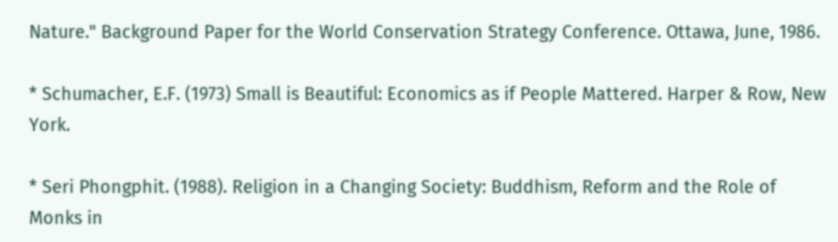Nature." Background Paper for the World Conservation Strategy Conference. Ottawa, June, 1986.

* Schumacher, E.F. (1973) Small is Beautiful: Economics as if People Mattered. Harper & Row, New York.

* Seri Phongphit. (1988). Religion in a Changing Society: Buddhism, Reform and the Role of Monks in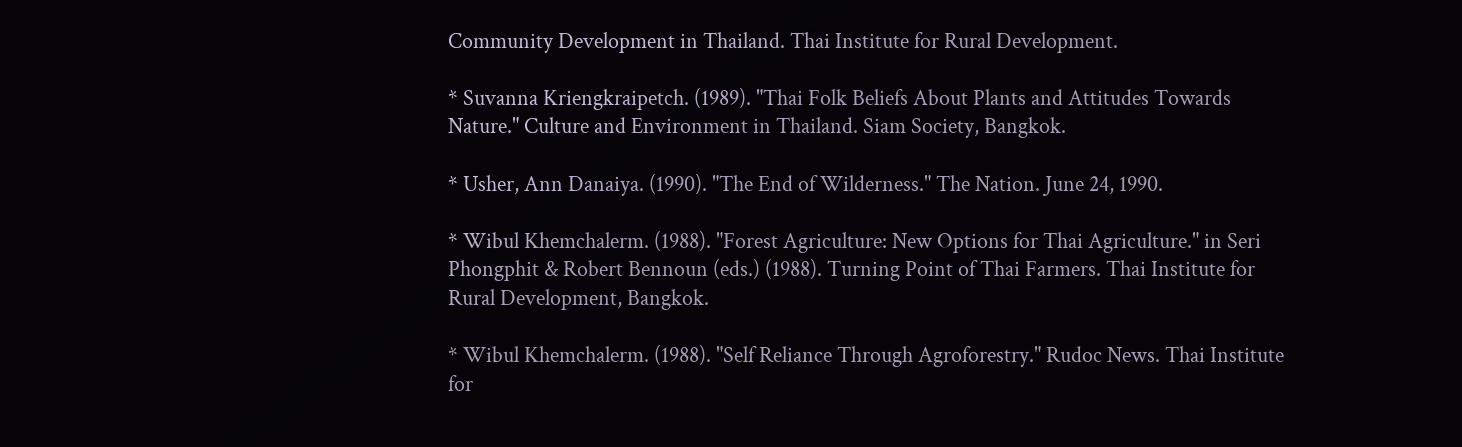Community Development in Thailand. Thai Institute for Rural Development.

* Suvanna Kriengkraipetch. (1989). "Thai Folk Beliefs About Plants and Attitudes Towards Nature." Culture and Environment in Thailand. Siam Society, Bangkok.

* Usher, Ann Danaiya. (1990). "The End of Wilderness." The Nation. June 24, 1990.

* Wibul Khemchalerm. (1988). "Forest Agriculture: New Options for Thai Agriculture." in Seri Phongphit & Robert Bennoun (eds.) (1988). Turning Point of Thai Farmers. Thai Institute for Rural Development, Bangkok.

* Wibul Khemchalerm. (1988). "Self Reliance Through Agroforestry." Rudoc News. Thai Institute for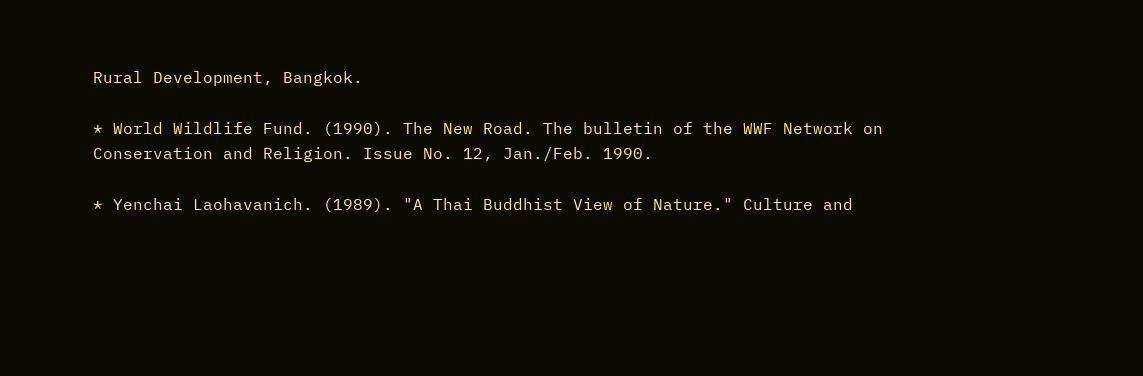Rural Development, Bangkok.

* World Wildlife Fund. (1990). The New Road. The bulletin of the WWF Network on Conservation and Religion. Issue No. 12, Jan./Feb. 1990.

* Yenchai Laohavanich. (1989). "A Thai Buddhist View of Nature." Culture and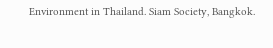Environment in Thailand. Siam Society, Bangkok.